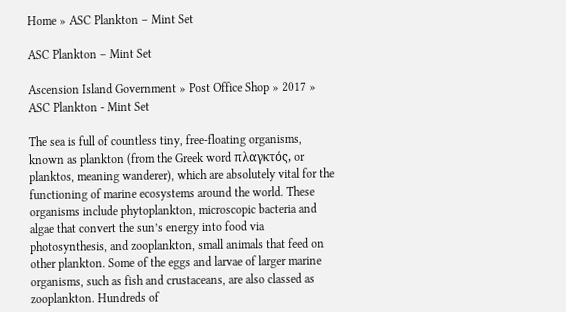Home » ASC Plankton – Mint Set

ASC Plankton – Mint Set

Ascension Island Government » Post Office Shop » 2017 » ASC Plankton - Mint Set

The sea is full of countless tiny, free-floating organisms, known as plankton (from the Greek word πλαγκτός, or planktos, meaning wanderer), which are absolutely vital for the functioning of marine ecosystems around the world. These organisms include phytoplankton, microscopic bacteria and algae that convert the sun’s energy into food via photosynthesis, and zooplankton, small animals that feed on other plankton. Some of the eggs and larvae of larger marine organisms, such as fish and crustaceans, are also classed as zooplankton. Hundreds of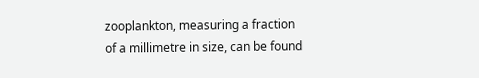zooplankton, measuring a fraction of a millimetre in size, can be found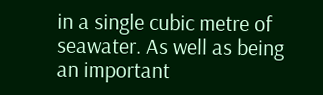in a single cubic metre of seawater. As well as being an important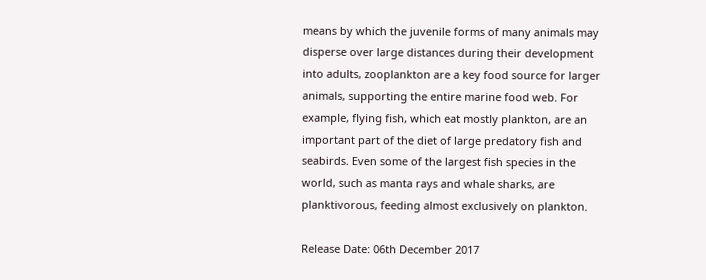means by which the juvenile forms of many animals may disperse over large distances during their development into adults, zooplankton are a key food source for larger animals, supporting the entire marine food web. For example, flying fish, which eat mostly plankton, are an important part of the diet of large predatory fish and seabirds. Even some of the largest fish species in the world, such as manta rays and whale sharks, are planktivorous, feeding almost exclusively on plankton.

Release Date: 06th December 2017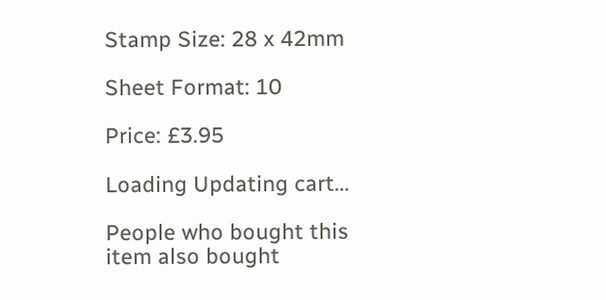Stamp Size: 28 x 42mm

Sheet Format: 10

Price: £3.95

Loading Updating cart...

People who bought this item also bought